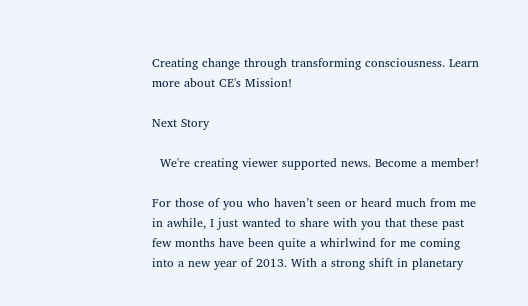Creating change through transforming consciousness. Learn more about CE's Mission!

Next Story

  We're creating viewer supported news. Become a member!

For those of you who haven’t seen or heard much from me in awhile, I just wanted to share with you that these past few months have been quite a whirlwind for me coming into a new year of 2013. With a strong shift in planetary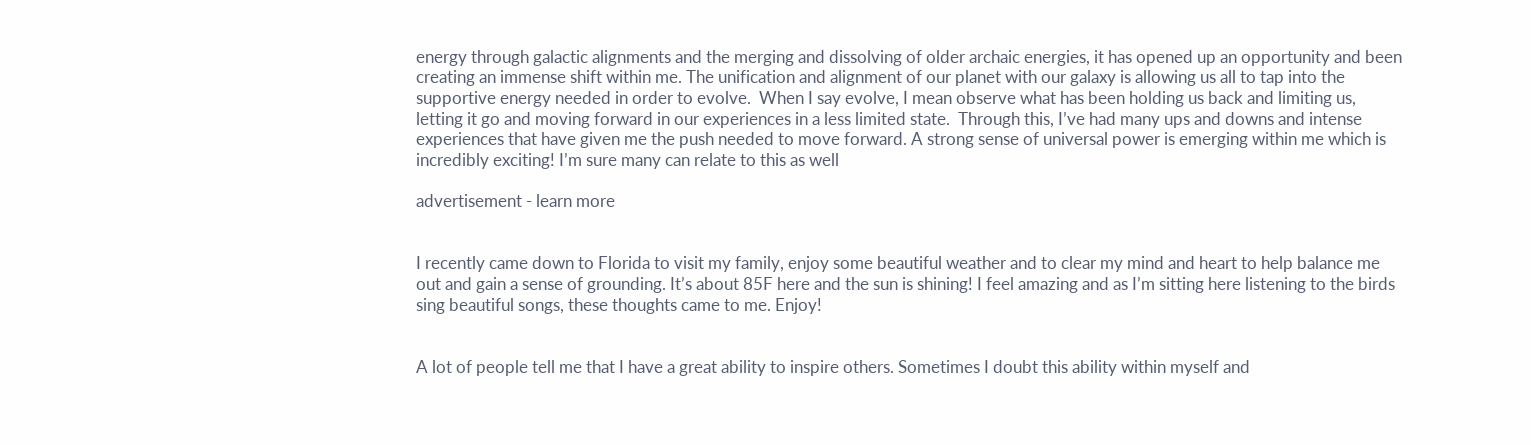energy through galactic alignments and the merging and dissolving of older archaic energies, it has opened up an opportunity and been creating an immense shift within me. The unification and alignment of our planet with our galaxy is allowing us all to tap into the supportive energy needed in order to evolve.  When I say evolve, I mean observe what has been holding us back and limiting us, letting it go and moving forward in our experiences in a less limited state.  Through this, I’ve had many ups and downs and intense experiences that have given me the push needed to move forward. A strong sense of universal power is emerging within me which is incredibly exciting! I’m sure many can relate to this as well

advertisement - learn more


I recently came down to Florida to visit my family, enjoy some beautiful weather and to clear my mind and heart to help balance me out and gain a sense of grounding. It’s about 85F here and the sun is shining! I feel amazing and as I’m sitting here listening to the birds sing beautiful songs, these thoughts came to me. Enjoy!


A lot of people tell me that I have a great ability to inspire others. Sometimes I doubt this ability within myself and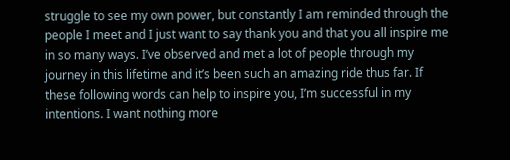struggle to see my own power, but constantly I am reminded through the people I meet and I just want to say thank you and that you all inspire me in so many ways. I’ve observed and met a lot of people through my journey in this lifetime and it’s been such an amazing ride thus far. If these following words can help to inspire you, I’m successful in my intentions. I want nothing more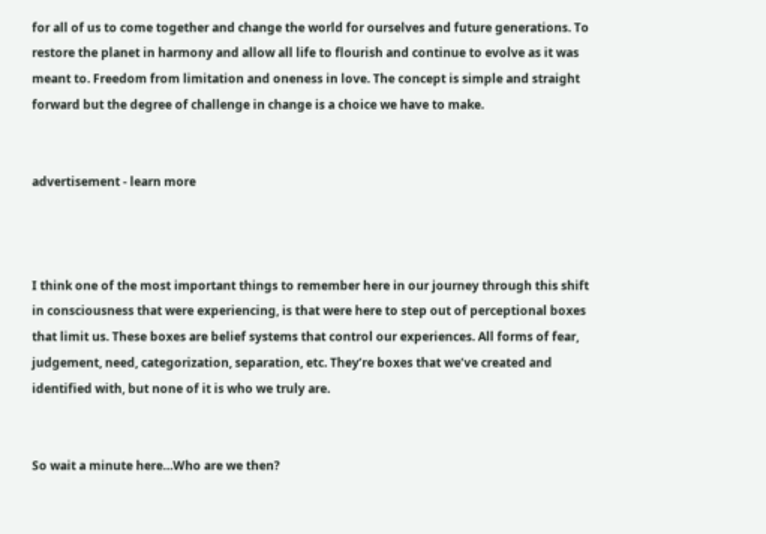for all of us to come together and change the world for ourselves and future generations. To restore the planet in harmony and allow all life to flourish and continue to evolve as it was meant to. Freedom from limitation and oneness in love. The concept is simple and straight forward but the degree of challenge in change is a choice we have to make.


advertisement - learn more



I think one of the most important things to remember here in our journey through this shift in consciousness that were experiencing, is that were here to step out of perceptional boxes that limit us. These boxes are belief systems that control our experiences. All forms of fear, judgement, need, categorization, separation, etc. They’re boxes that we’ve created and identified with, but none of it is who we truly are.


So wait a minute here…Who are we then?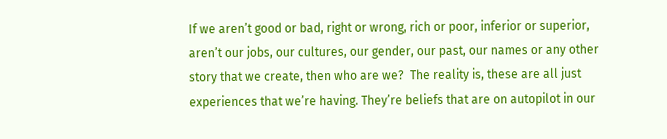If we aren’t good or bad, right or wrong, rich or poor, inferior or superior, aren’t our jobs, our cultures, our gender, our past, our names or any other story that we create, then who are we?  The reality is, these are all just experiences that we’re having. They’re beliefs that are on autopilot in our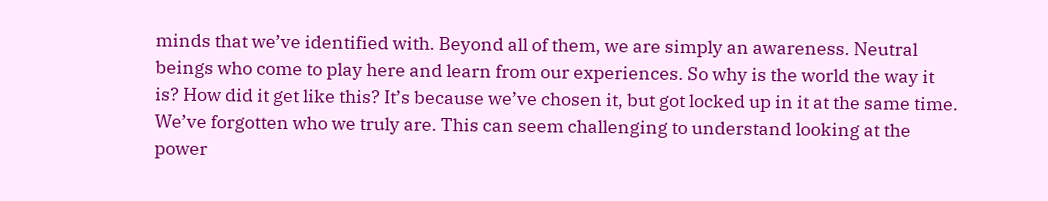minds that we’ve identified with. Beyond all of them, we are simply an awareness. Neutral beings who come to play here and learn from our experiences. So why is the world the way it is? How did it get like this? It’s because we’ve chosen it, but got locked up in it at the same time. We’ve forgotten who we truly are. This can seem challenging to understand looking at the power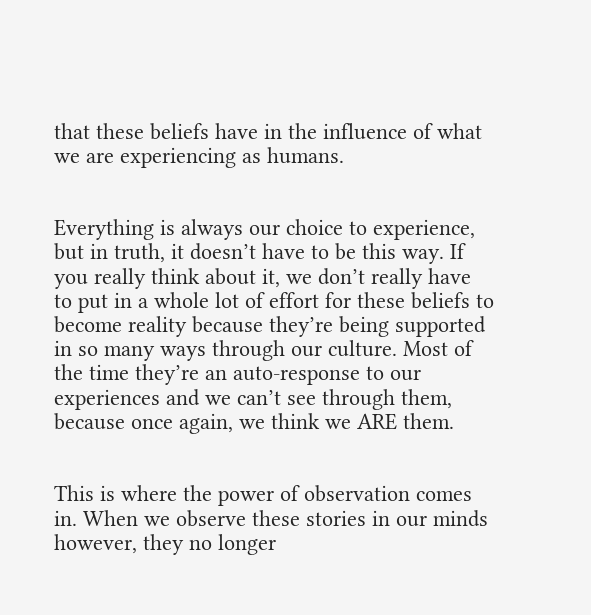that these beliefs have in the influence of what we are experiencing as humans.


Everything is always our choice to experience, but in truth, it doesn’t have to be this way. If you really think about it, we don’t really have to put in a whole lot of effort for these beliefs to become reality because they’re being supported in so many ways through our culture. Most of the time they’re an auto-response to our experiences and we can’t see through them, because once again, we think we ARE them.


This is where the power of observation comes in. When we observe these stories in our minds however, they no longer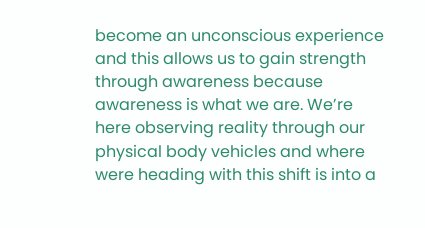become an unconscious experience and this allows us to gain strength through awareness because awareness is what we are. We’re here observing reality through our physical body vehicles and where were heading with this shift is into a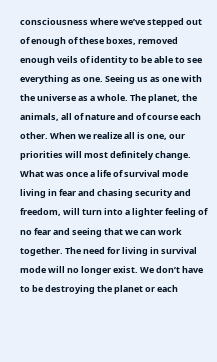consciousness where we’ve stepped out of enough of these boxes, removed enough veils of identity to be able to see everything as one. Seeing us as one with the universe as a whole. The planet, the animals, all of nature and of course each other. When we realize all is one, our priorities will most definitely change. What was once a life of survival mode living in fear and chasing security and freedom, will turn into a lighter feeling of no fear and seeing that we can work together. The need for living in survival mode will no longer exist. We don’t have to be destroying the planet or each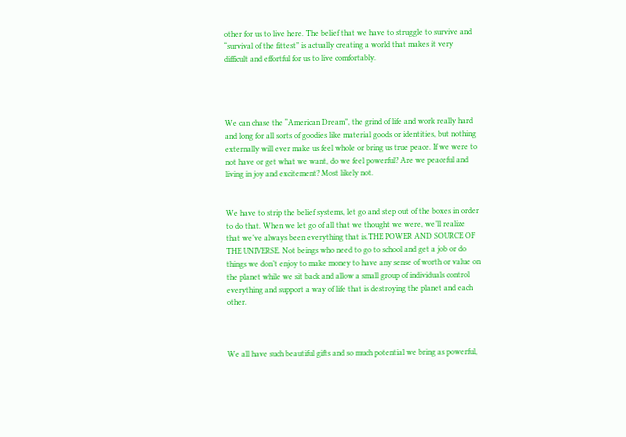other for us to live here. The belief that we have to struggle to survive and “survival of the fittest” is actually creating a world that makes it very difficult and effortful for us to live comfortably.




We can chase the “American Dream”, the grind of life and work really hard and long for all sorts of goodies like material goods or identities, but nothing externally will ever make us feel whole or bring us true peace. If we were to not have or get what we want, do we feel powerful? Are we peaceful and living in joy and excitement? Most likely not.


We have to strip the belief systems, let go and step out of the boxes in order to do that. When we let go of all that we thought we were, we’ll realize that we’ve always been everything that is.THE POWER AND SOURCE OF THE UNIVERSE. Not beings who need to go to school and get a job or do things we don’t enjoy to make money to have any sense of worth or value on the planet while we sit back and allow a small group of individuals control everything and support a way of life that is destroying the planet and each other.



We all have such beautiful gifts and so much potential we bring as powerful,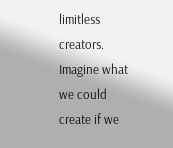limitless creators. Imagine what we could create if we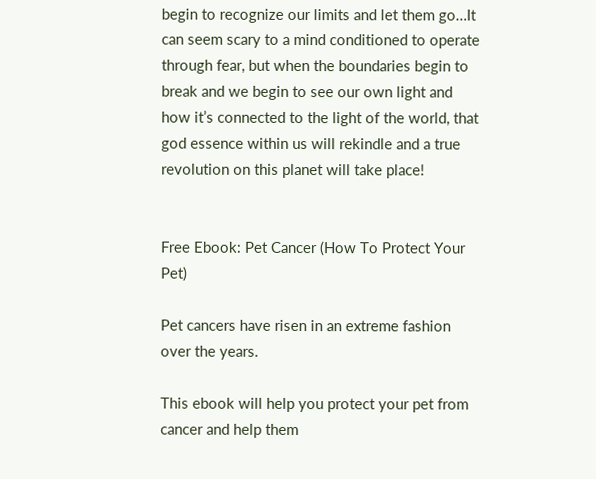begin to recognize our limits and let them go…It can seem scary to a mind conditioned to operate through fear, but when the boundaries begin to break and we begin to see our own light and how it’s connected to the light of the world, that god essence within us will rekindle and a true revolution on this planet will take place!


Free Ebook: Pet Cancer (How To Protect Your Pet)

Pet cancers have risen in an extreme fashion over the years.

This ebook will help you protect your pet from cancer and help them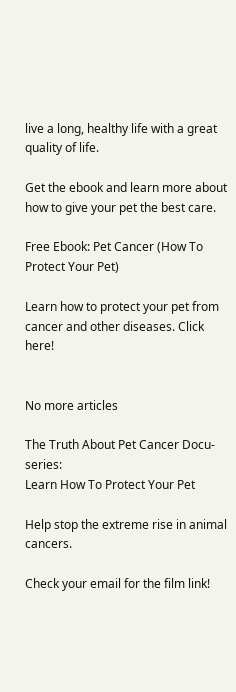live a long, healthy life with a great quality of life.

Get the ebook and learn more about how to give your pet the best care.

Free Ebook: Pet Cancer (How To Protect Your Pet)

Learn how to protect your pet from cancer and other diseases. Click here!


No more articles

The Truth About Pet Cancer Docu-series:
Learn How To Protect Your Pet

Help stop the extreme rise in animal cancers.

Check your email for the film link!